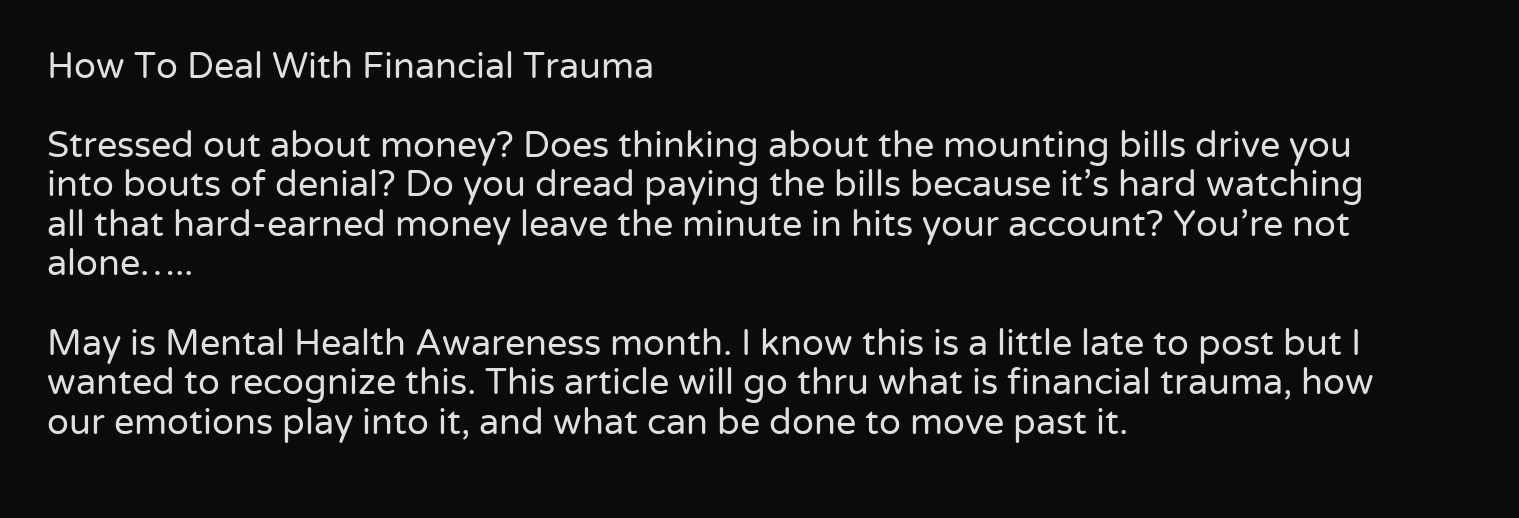How To Deal With Financial Trauma

Stressed out about money? Does thinking about the mounting bills drive you into bouts of denial? Do you dread paying the bills because it’s hard watching all that hard-earned money leave the minute in hits your account? You’re not alone…..

May is Mental Health Awareness month. I know this is a little late to post but I wanted to recognize this. This article will go thru what is financial trauma, how our emotions play into it, and what can be done to move past it.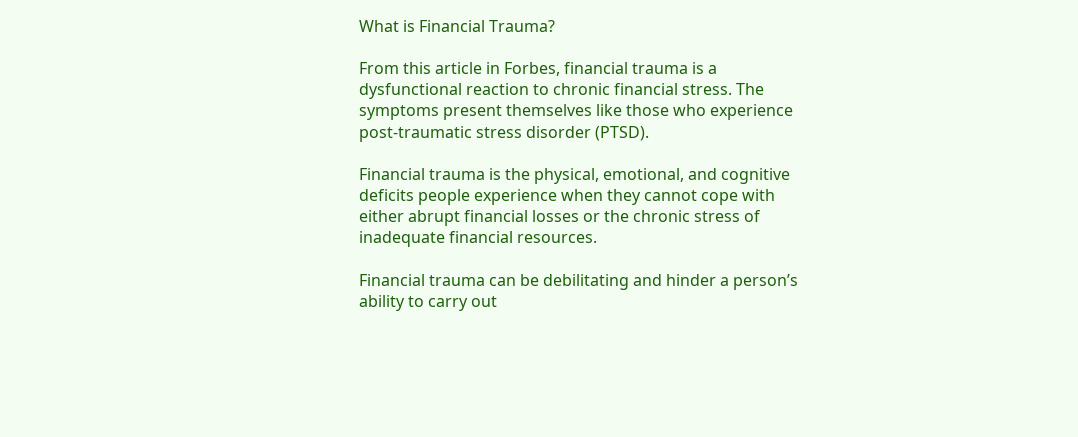What is Financial Trauma?

From this article in Forbes, financial trauma is a dysfunctional reaction to chronic financial stress. The symptoms present themselves like those who experience post-traumatic stress disorder (PTSD).

Financial trauma is the physical, emotional, and cognitive deficits people experience when they cannot cope with either abrupt financial losses or the chronic stress of inadequate financial resources.

Financial trauma can be debilitating and hinder a person’s ability to carry out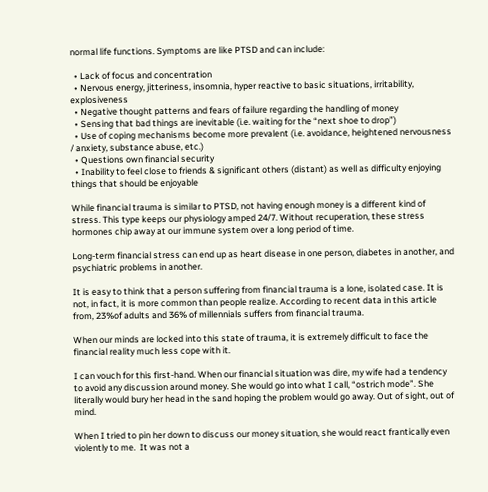normal life functions. Symptoms are like PTSD and can include:

  • Lack of focus and concentration
  • Nervous energy, jitteriness, insomnia, hyper reactive to basic situations, irritability, explosiveness
  • Negative thought patterns and fears of failure regarding the handling of money
  • Sensing that bad things are inevitable (i.e. waiting for the “next shoe to drop”)
  • Use of coping mechanisms become more prevalent (i.e. avoidance, heightened nervousness / anxiety, substance abuse, etc.)
  • Questions own financial security
  • Inability to feel close to friends & significant others (distant) as well as difficulty enjoying things that should be enjoyable

While financial trauma is similar to PTSD, not having enough money is a different kind of stress. This type keeps our physiology amped 24/7. Without recuperation, these stress hormones chip away at our immune system over a long period of time.

Long-term financial stress can end up as heart disease in one person, diabetes in another, and psychiatric problems in another.

It is easy to think that a person suffering from financial trauma is a lone, isolated case. It is not, in fact, it is more common than people realize. According to recent data in this article from, 23%of adults and 36% of millennials suffers from financial trauma.

When our minds are locked into this state of trauma, it is extremely difficult to face the financial reality much less cope with it.

I can vouch for this first-hand. When our financial situation was dire, my wife had a tendency to avoid any discussion around money. She would go into what I call, “ostrich mode”. She literally would bury her head in the sand hoping the problem would go away. Out of sight, out of mind.

When I tried to pin her down to discuss our money situation, she would react frantically even violently to me.  It was not a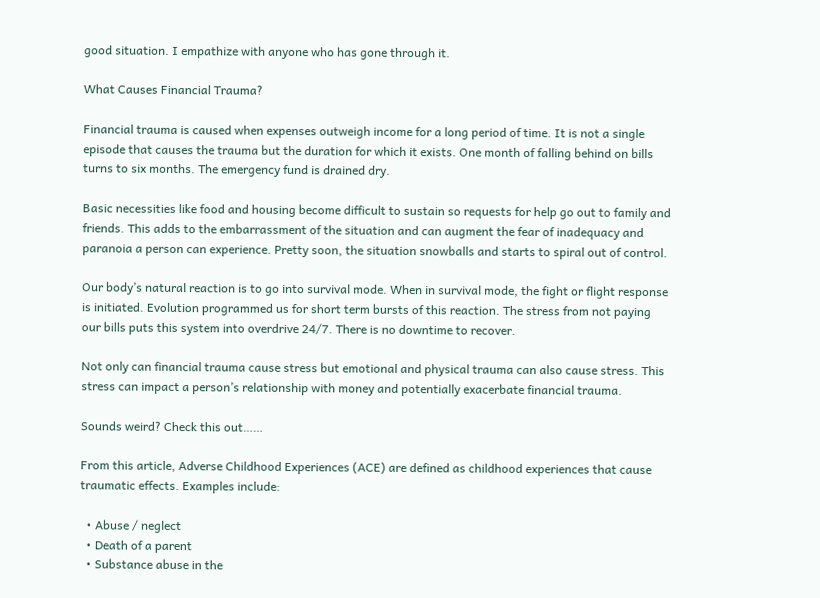good situation. I empathize with anyone who has gone through it.

What Causes Financial Trauma?

Financial trauma is caused when expenses outweigh income for a long period of time. It is not a single episode that causes the trauma but the duration for which it exists. One month of falling behind on bills turns to six months. The emergency fund is drained dry.

Basic necessities like food and housing become difficult to sustain so requests for help go out to family and friends. This adds to the embarrassment of the situation and can augment the fear of inadequacy and paranoia a person can experience. Pretty soon, the situation snowballs and starts to spiral out of control.

Our body’s natural reaction is to go into survival mode. When in survival mode, the fight or flight response is initiated. Evolution programmed us for short term bursts of this reaction. The stress from not paying our bills puts this system into overdrive 24/7. There is no downtime to recover.

Not only can financial trauma cause stress but emotional and physical trauma can also cause stress. This stress can impact a person’s relationship with money and potentially exacerbate financial trauma.

Sounds weird? Check this out……

From this article, Adverse Childhood Experiences (ACE) are defined as childhood experiences that cause traumatic effects. Examples include:

  • Abuse / neglect
  • Death of a parent
  • Substance abuse in the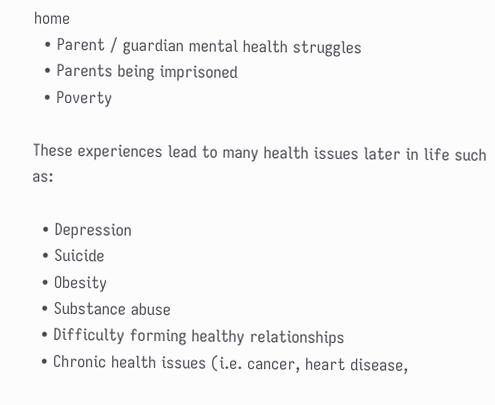home
  • Parent / guardian mental health struggles
  • Parents being imprisoned
  • Poverty

These experiences lead to many health issues later in life such as:

  • Depression
  • Suicide
  • Obesity
  • Substance abuse
  • Difficulty forming healthy relationships
  • Chronic health issues (i.e. cancer, heart disease,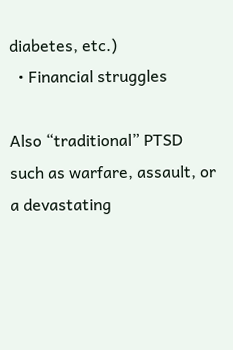diabetes, etc.)
  • Financial struggles

Also “traditional” PTSD such as warfare, assault, or a devastating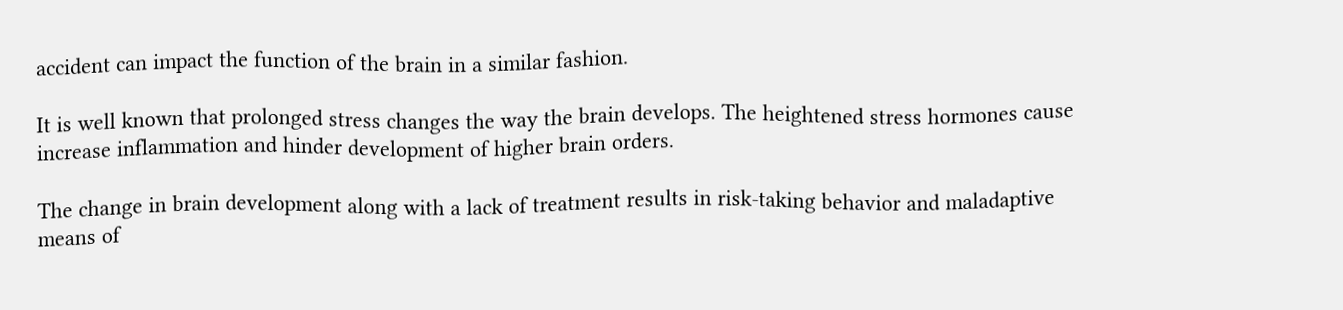accident can impact the function of the brain in a similar fashion.

It is well known that prolonged stress changes the way the brain develops. The heightened stress hormones cause increase inflammation and hinder development of higher brain orders.

The change in brain development along with a lack of treatment results in risk-taking behavior and maladaptive means of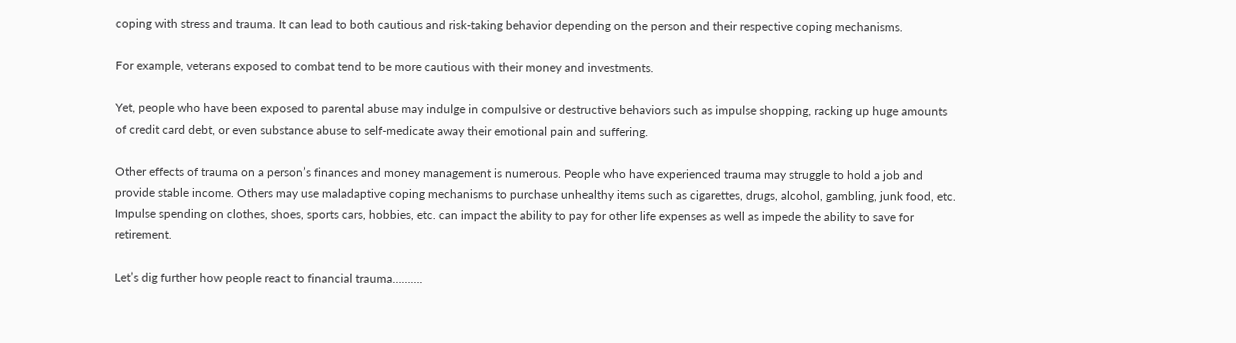coping with stress and trauma. It can lead to both cautious and risk-taking behavior depending on the person and their respective coping mechanisms.

For example, veterans exposed to combat tend to be more cautious with their money and investments.

Yet, people who have been exposed to parental abuse may indulge in compulsive or destructive behaviors such as impulse shopping, racking up huge amounts of credit card debt, or even substance abuse to self-medicate away their emotional pain and suffering.

Other effects of trauma on a person’s finances and money management is numerous. People who have experienced trauma may struggle to hold a job and provide stable income. Others may use maladaptive coping mechanisms to purchase unhealthy items such as cigarettes, drugs, alcohol, gambling, junk food, etc. Impulse spending on clothes, shoes, sports cars, hobbies, etc. can impact the ability to pay for other life expenses as well as impede the ability to save for retirement.

Let’s dig further how people react to financial trauma……….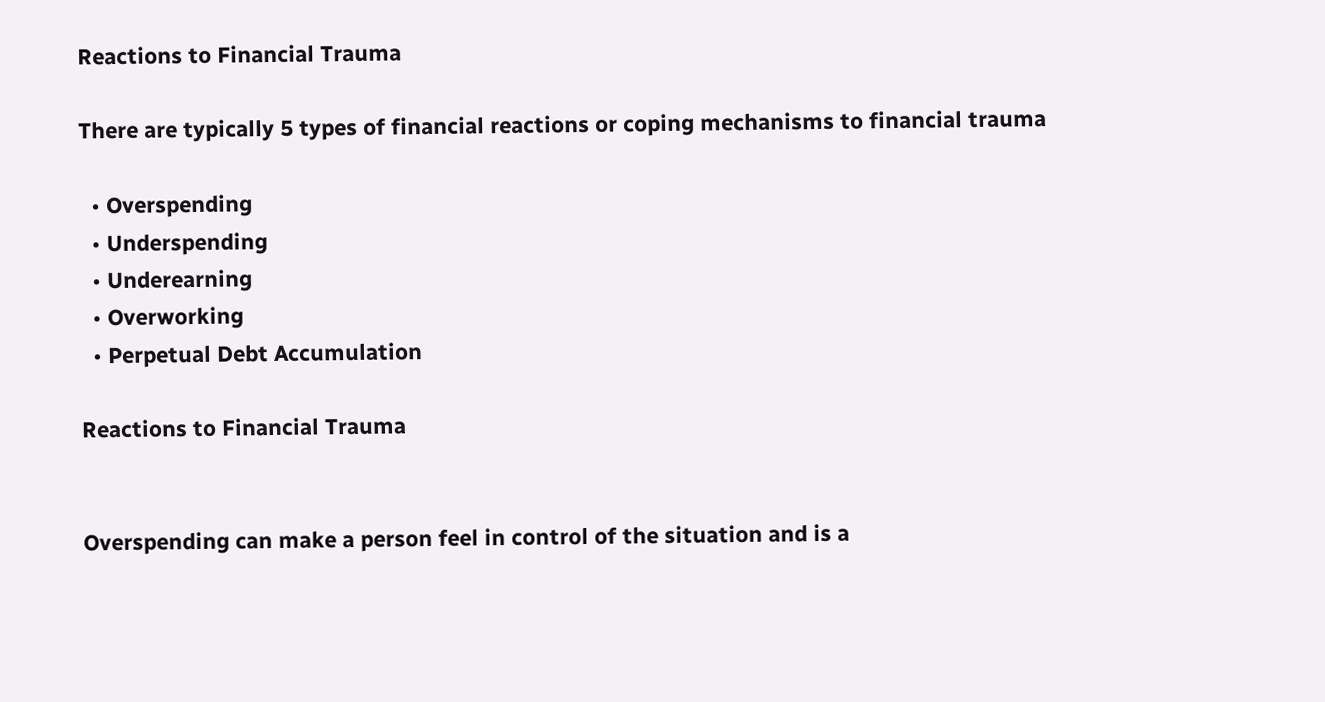Reactions to Financial Trauma

There are typically 5 types of financial reactions or coping mechanisms to financial trauma

  • Overspending
  • Underspending
  • Underearning
  • Overworking
  • Perpetual Debt Accumulation

Reactions to Financial Trauma


Overspending can make a person feel in control of the situation and is a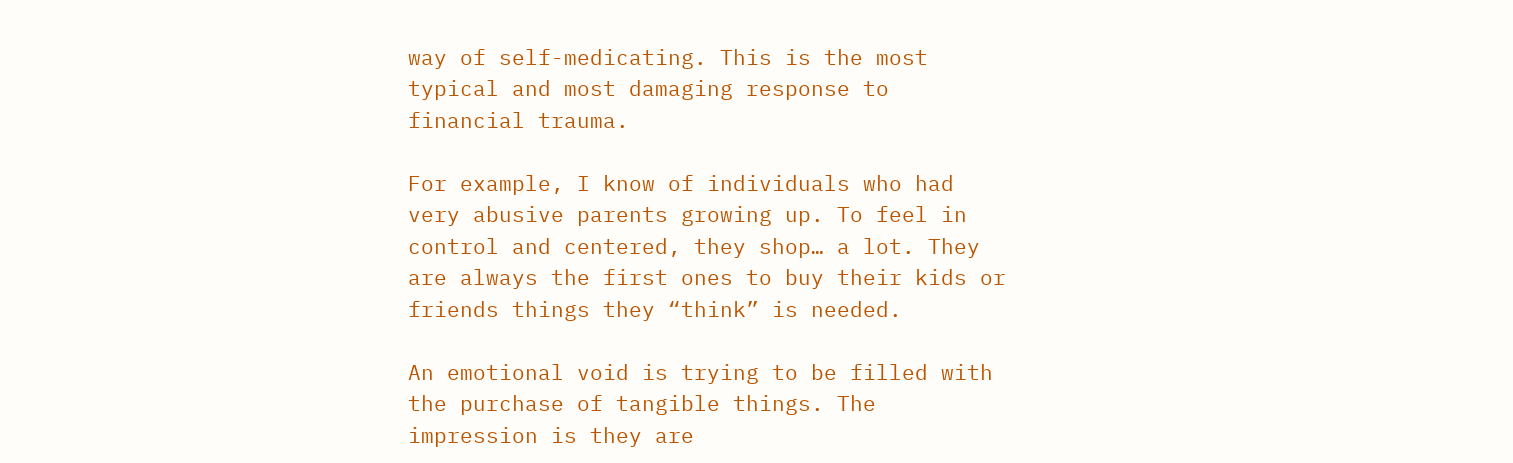way of self-medicating. This is the most typical and most damaging response to financial trauma.

For example, I know of individuals who had very abusive parents growing up. To feel in control and centered, they shop… a lot. They are always the first ones to buy their kids or friends things they “think” is needed.

An emotional void is trying to be filled with the purchase of tangible things. The impression is they are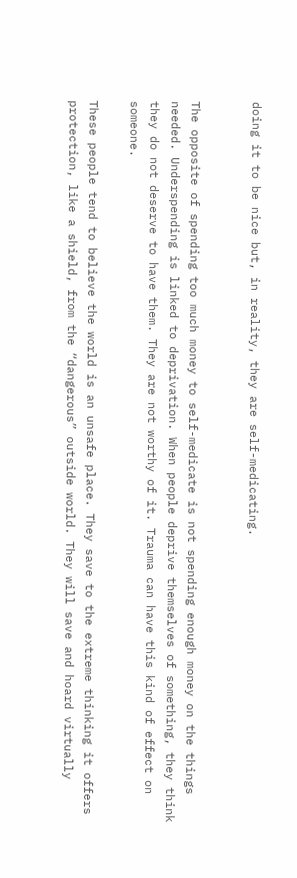doing it to be nice but, in reality, they are self-medicating.


The opposite of spending too much money to self-medicate is not spending enough money on the things needed. Underspending is linked to deprivation. When people deprive themselves of something, they think they do not deserve to have them. They are not worthy of it. Trauma can have this kind of effect on someone.

These people tend to believe the world is an unsafe place. They save to the extreme thinking it offers protection, like a shield, from the “dangerous” outside world. They will save and hoard virtually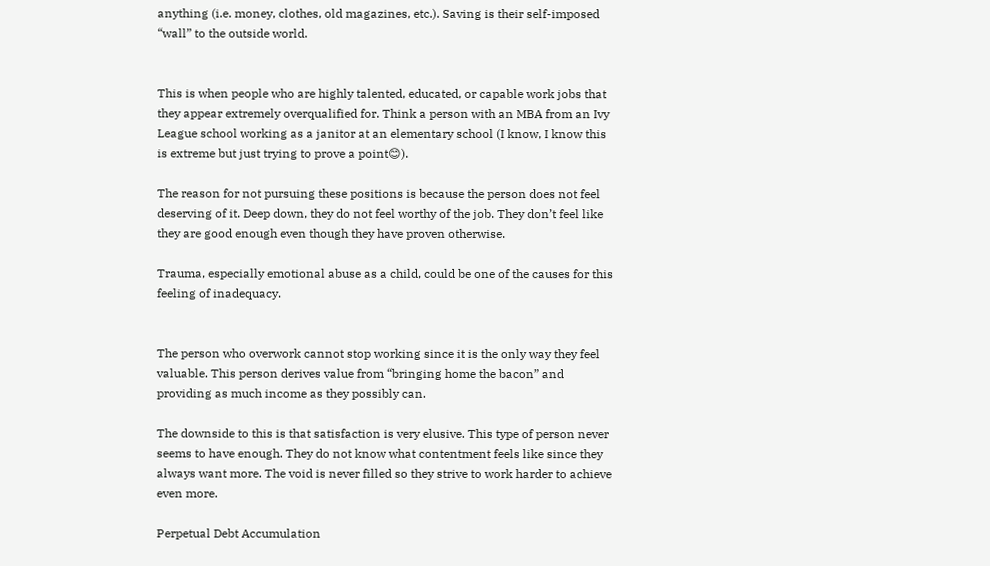anything (i.e. money, clothes, old magazines, etc.). Saving is their self-imposed “wall” to the outside world.


This is when people who are highly talented, educated, or capable work jobs that they appear extremely overqualified for. Think a person with an MBA from an Ivy League school working as a janitor at an elementary school (I know, I know this is extreme but just trying to prove a point😊).

The reason for not pursuing these positions is because the person does not feel deserving of it. Deep down, they do not feel worthy of the job. They don’t feel like they are good enough even though they have proven otherwise.

Trauma, especially emotional abuse as a child, could be one of the causes for this feeling of inadequacy.


The person who overwork cannot stop working since it is the only way they feel valuable. This person derives value from “bringing home the bacon” and providing as much income as they possibly can.

The downside to this is that satisfaction is very elusive. This type of person never seems to have enough. They do not know what contentment feels like since they always want more. The void is never filled so they strive to work harder to achieve even more.

Perpetual Debt Accumulation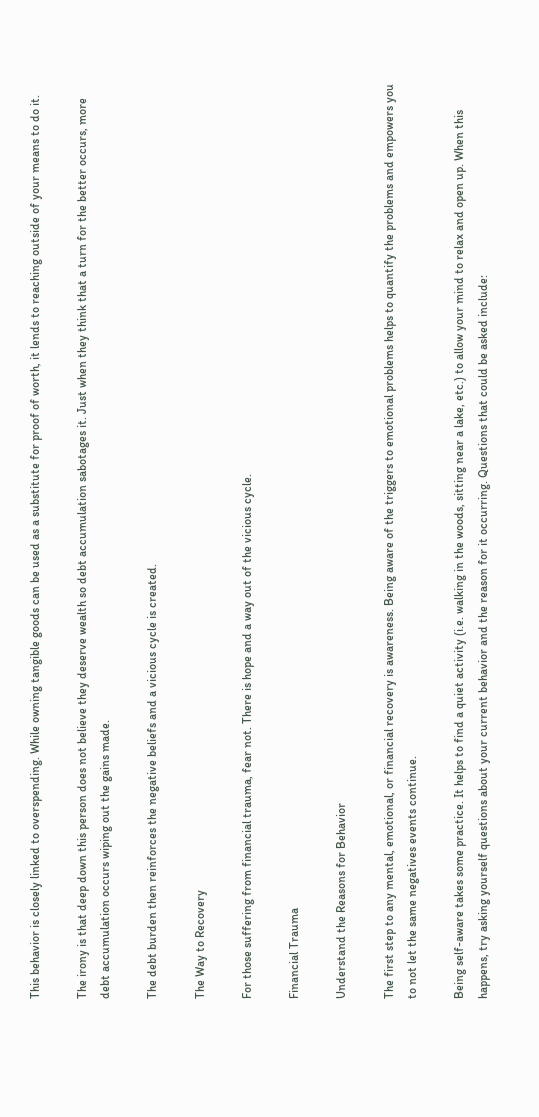This behavior is closely linked to overspending. While owning tangible goods can be used as a substitute for proof of worth, it lends to reaching outside of your means to do it.

The irony is that deep down this person does not believe they deserve wealth so debt accumulation sabotages it. Just when they think that a turn for the better occurs, more debt accumulation occurs wiping out the gains made.

The debt burden then reinforces the negative beliefs and a vicious cycle is created.

The Way to Recovery

For those suffering from financial trauma, fear not. There is hope and a way out of the vicious cycle.

Financial Trauma

Understand the Reasons for Behavior

The first step to any mental, emotional, or financial recovery is awareness. Being aware of the triggers to emotional problems helps to quantify the problems and empowers you to not let the same negatives events continue.

Being self-aware takes some practice. It helps to find a quiet activity (i.e. walking in the woods, sitting near a lake, etc.) to allow your mind to relax and open up. When this happens, try asking yourself questions about your current behavior and the reason for it occurring. Questions that could be asked include: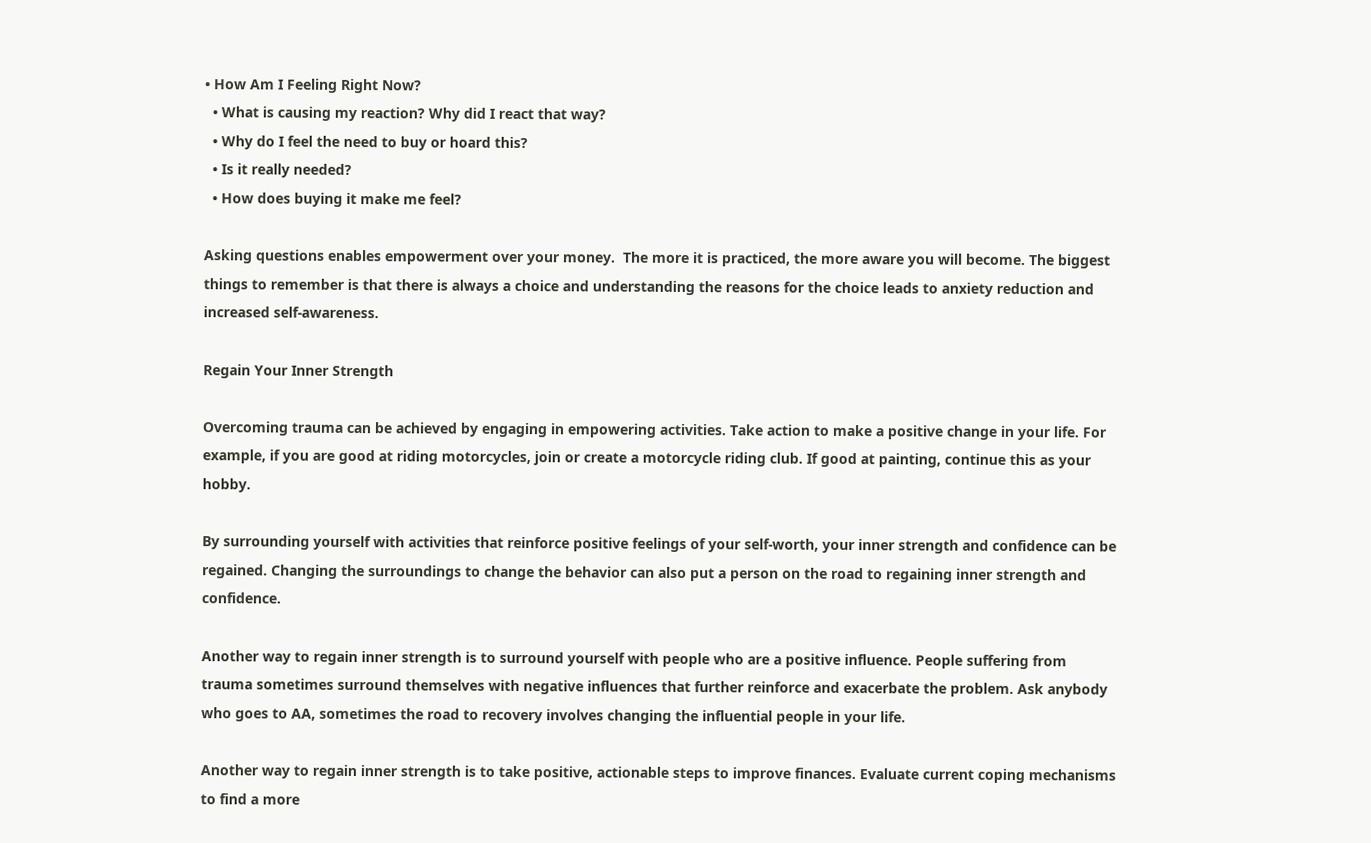• How Am I Feeling Right Now?
  • What is causing my reaction? Why did I react that way?
  • Why do I feel the need to buy or hoard this?
  • Is it really needed?
  • How does buying it make me feel?

Asking questions enables empowerment over your money.  The more it is practiced, the more aware you will become. The biggest things to remember is that there is always a choice and understanding the reasons for the choice leads to anxiety reduction and increased self-awareness.

Regain Your Inner Strength

Overcoming trauma can be achieved by engaging in empowering activities. Take action to make a positive change in your life. For example, if you are good at riding motorcycles, join or create a motorcycle riding club. If good at painting, continue this as your hobby.

By surrounding yourself with activities that reinforce positive feelings of your self-worth, your inner strength and confidence can be regained. Changing the surroundings to change the behavior can also put a person on the road to regaining inner strength and confidence.

Another way to regain inner strength is to surround yourself with people who are a positive influence. People suffering from trauma sometimes surround themselves with negative influences that further reinforce and exacerbate the problem. Ask anybody who goes to AA, sometimes the road to recovery involves changing the influential people in your life.

Another way to regain inner strength is to take positive, actionable steps to improve finances. Evaluate current coping mechanisms to find a more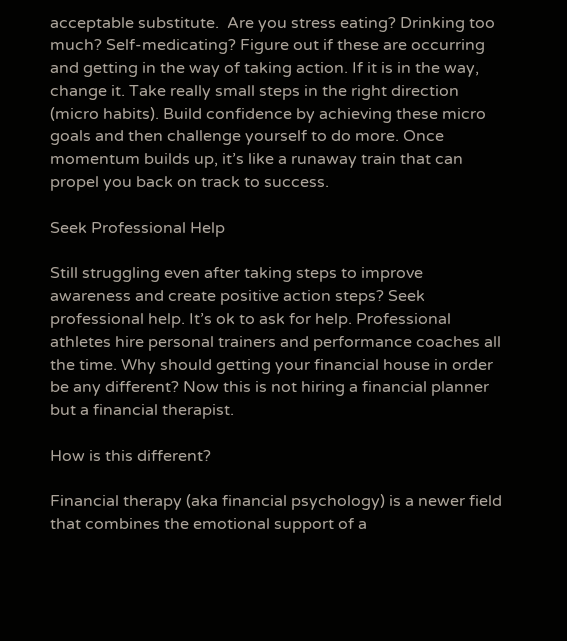acceptable substitute.  Are you stress eating? Drinking too much? Self-medicating? Figure out if these are occurring and getting in the way of taking action. If it is in the way, change it. Take really small steps in the right direction (micro habits). Build confidence by achieving these micro goals and then challenge yourself to do more. Once momentum builds up, it’s like a runaway train that can propel you back on track to success.

Seek Professional Help

Still struggling even after taking steps to improve awareness and create positive action steps? Seek professional help. It’s ok to ask for help. Professional athletes hire personal trainers and performance coaches all the time. Why should getting your financial house in order be any different? Now this is not hiring a financial planner but a financial therapist.

How is this different?

Financial therapy (aka financial psychology) is a newer field that combines the emotional support of a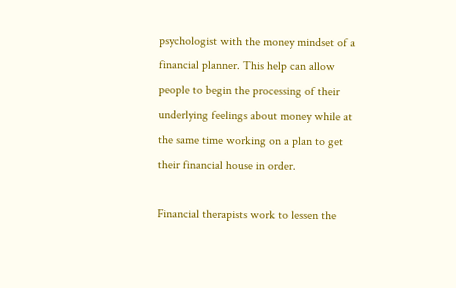psychologist with the money mindset of a financial planner. This help can allow people to begin the processing of their underlying feelings about money while at the same time working on a plan to get their financial house in order.

Financial therapists work to lessen the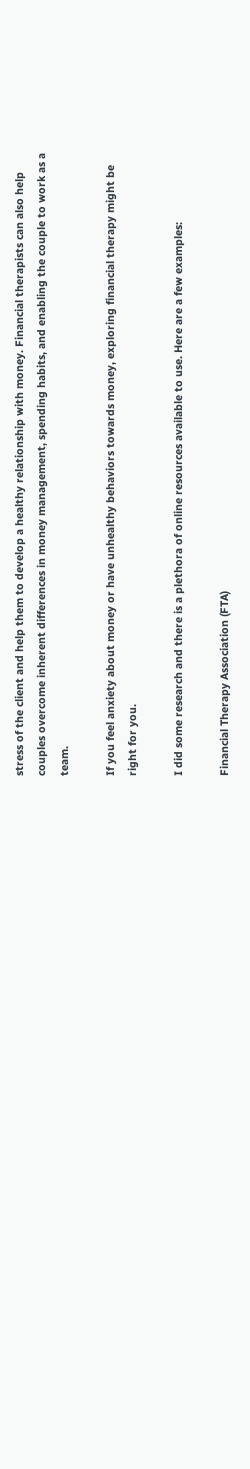stress of the client and help them to develop a healthy relationship with money. Financial therapists can also help couples overcome inherent differences in money management, spending habits, and enabling the couple to work as a team.

If you feel anxiety about money or have unhealthy behaviors towards money, exploring financial therapy might be right for you.

I did some research and there is a plethora of online resources available to use. Here are a few examples:

Financial Therapy Association (FTA)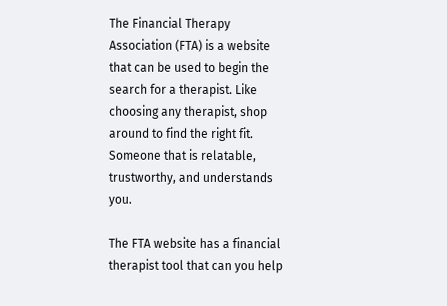The Financial Therapy Association (FTA) is a website that can be used to begin the search for a therapist. Like choosing any therapist, shop around to find the right fit. Someone that is relatable, trustworthy, and understands you.

The FTA website has a financial therapist tool that can you help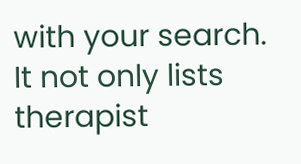with your search. It not only lists therapist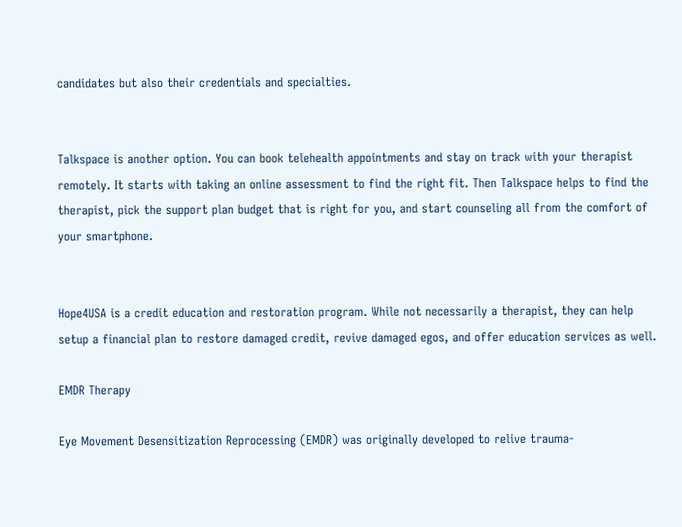candidates but also their credentials and specialties.


Talkspace is another option. You can book telehealth appointments and stay on track with your therapist remotely. It starts with taking an online assessment to find the right fit. Then Talkspace helps to find the therapist, pick the support plan budget that is right for you, and start counseling all from the comfort of your smartphone.


Hope4USA is a credit education and restoration program. While not necessarily a therapist, they can help setup a financial plan to restore damaged credit, revive damaged egos, and offer education services as well.

EMDR Therapy

Eye Movement Desensitization Reprocessing (EMDR) was originally developed to relive trauma-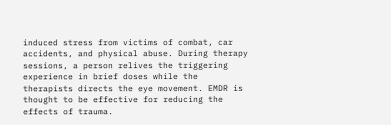induced stress from victims of combat, car accidents, and physical abuse. During therapy sessions, a person relives the triggering experience in brief doses while the therapists directs the eye movement. EMDR is thought to be effective for reducing the effects of trauma.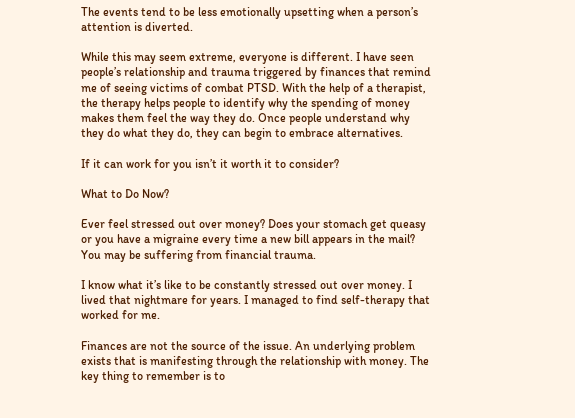The events tend to be less emotionally upsetting when a person’s attention is diverted.

While this may seem extreme, everyone is different. I have seen people’s relationship and trauma triggered by finances that remind me of seeing victims of combat PTSD. With the help of a therapist, the therapy helps people to identify why the spending of money makes them feel the way they do. Once people understand why they do what they do, they can begin to embrace alternatives.

If it can work for you isn’t it worth it to consider?

What to Do Now?

Ever feel stressed out over money? Does your stomach get queasy or you have a migraine every time a new bill appears in the mail? You may be suffering from financial trauma.

I know what it’s like to be constantly stressed out over money. I lived that nightmare for years. I managed to find self-therapy that worked for me.

Finances are not the source of the issue. An underlying problem exists that is manifesting through the relationship with money. The key thing to remember is to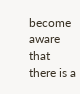become aware that there is a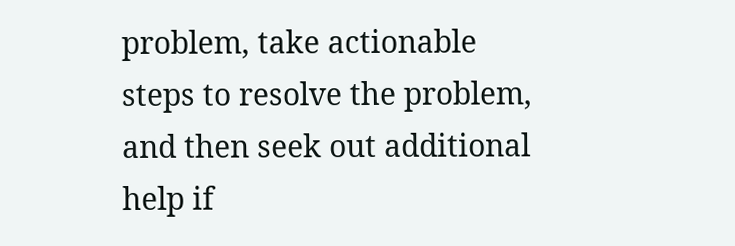problem, take actionable steps to resolve the problem, and then seek out additional help if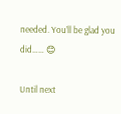needed. You’ll be glad you did…… 😊

Until next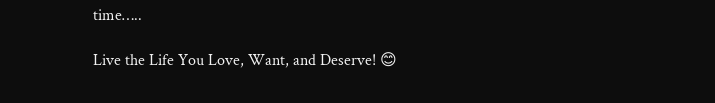time…..

Live the Life You Love, Want, and Deserve! 😊